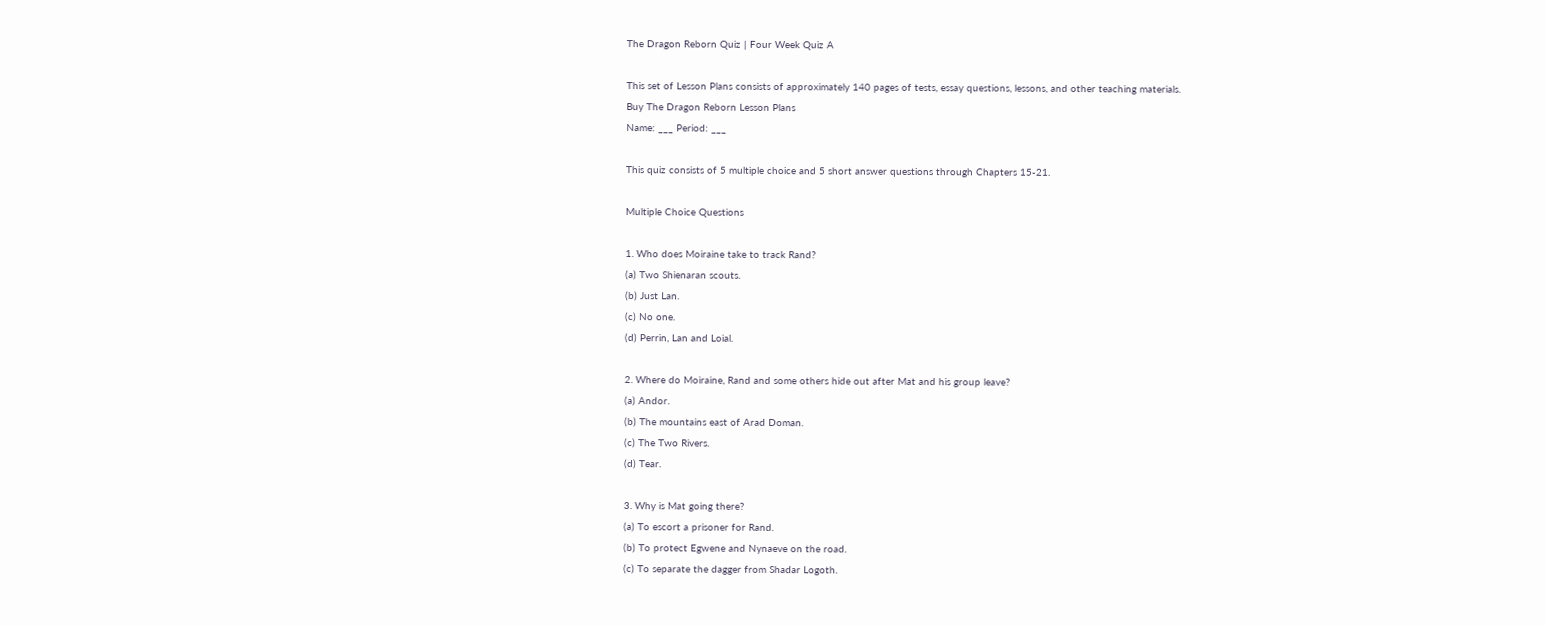The Dragon Reborn Quiz | Four Week Quiz A

This set of Lesson Plans consists of approximately 140 pages of tests, essay questions, lessons, and other teaching materials.
Buy The Dragon Reborn Lesson Plans
Name: ___ Period: ___

This quiz consists of 5 multiple choice and 5 short answer questions through Chapters 15-21.

Multiple Choice Questions

1. Who does Moiraine take to track Rand?
(a) Two Shienaran scouts.
(b) Just Lan.
(c) No one.
(d) Perrin, Lan and Loial.

2. Where do Moiraine, Rand and some others hide out after Mat and his group leave?
(a) Andor.
(b) The mountains east of Arad Doman.
(c) The Two Rivers.
(d) Tear.

3. Why is Mat going there?
(a) To escort a prisoner for Rand.
(b) To protect Egwene and Nynaeve on the road.
(c) To separate the dagger from Shadar Logoth.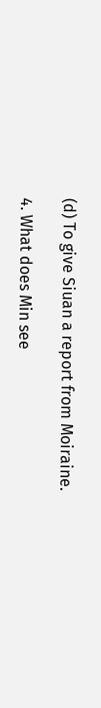(d) To give Siuan a report from Moiraine.

4. What does Min see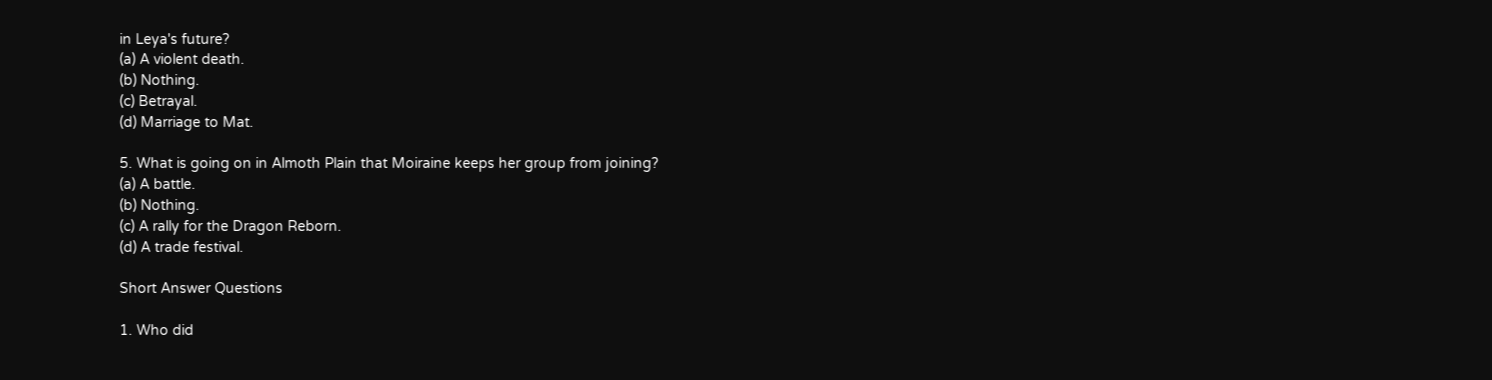in Leya's future?
(a) A violent death.
(b) Nothing.
(c) Betrayal.
(d) Marriage to Mat.

5. What is going on in Almoth Plain that Moiraine keeps her group from joining?
(a) A battle.
(b) Nothing.
(c) A rally for the Dragon Reborn.
(d) A trade festival.

Short Answer Questions

1. Who did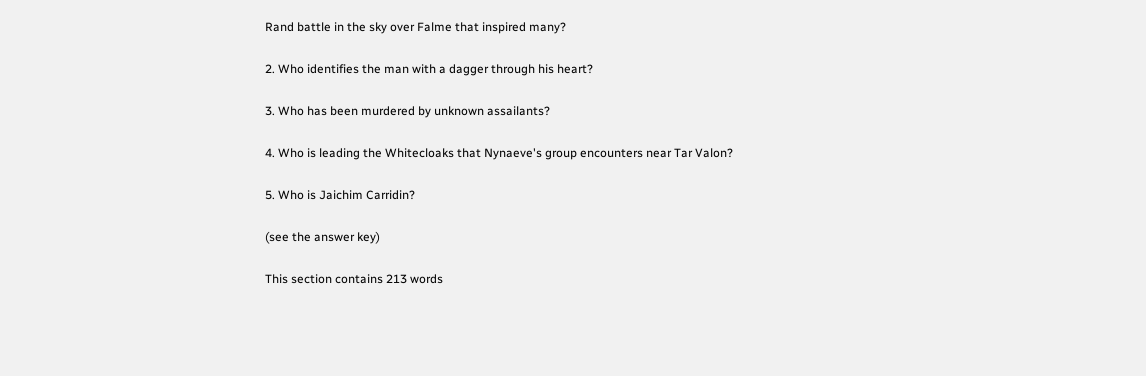Rand battle in the sky over Falme that inspired many?

2. Who identifies the man with a dagger through his heart?

3. Who has been murdered by unknown assailants?

4. Who is leading the Whitecloaks that Nynaeve's group encounters near Tar Valon?

5. Who is Jaichim Carridin?

(see the answer key)

This section contains 213 words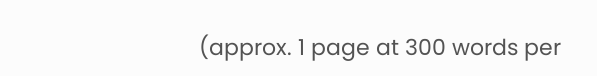(approx. 1 page at 300 words per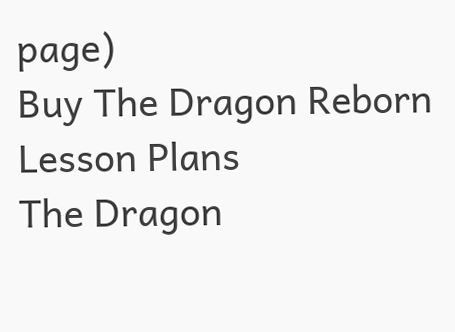page)
Buy The Dragon Reborn Lesson Plans
The Dragon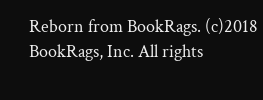Reborn from BookRags. (c)2018 BookRags, Inc. All rights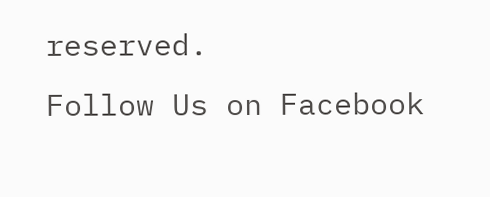reserved.
Follow Us on Facebook